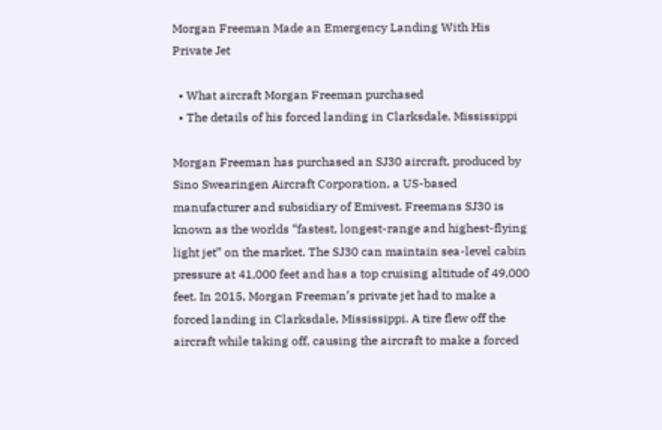Morgan Freeman Made an Emergency Landing With His Private Jet

  • What aircraft Morgan Freeman purchased
  • The details of his forced landing in Clarksdale, Mississippi

Morgan Freeman has purchased an SJ30 aircraft, produced by Sino Swearingen Aircraft Corporation, a US-based manufacturer and subsidiary of Emivest. Freemans SJ30 is known as the worlds “fastest, longest-range and highest-flying light jet” on the market. The SJ30 can maintain sea-level cabin pressure at 41,000 feet and has a top cruising altitude of 49,000 feet. In 2015, Morgan Freeman’s private jet had to make a forced landing in Clarksdale, Mississippi. A tire flew off the aircraft while taking off, causing the aircraft to make a forced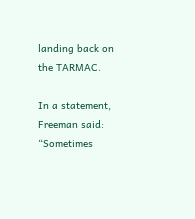landing back on the TARMAC.

In a statement, Freeman said: “Sometimes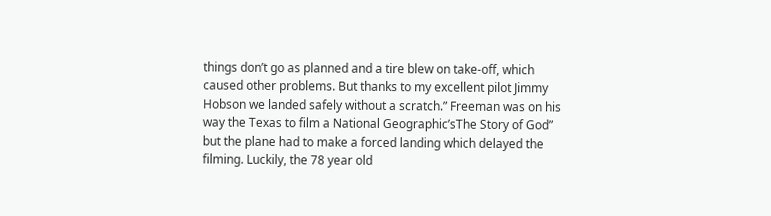things don’t go as planned and a tire blew on take-off, which caused other problems. But thanks to my excellent pilot Jimmy Hobson we landed safely without a scratch.” Freeman was on his way the Texas to film a National Geographic’sThe Story of God” but the plane had to make a forced landing which delayed the filming. Luckily, the 78 year old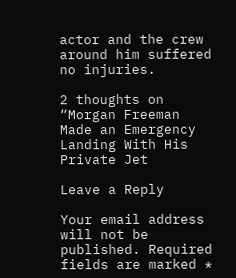actor and the crew around him suffered no injuries.

2 thoughts on “Morgan Freeman Made an Emergency Landing With His Private Jet

Leave a Reply

Your email address will not be published. Required fields are marked *